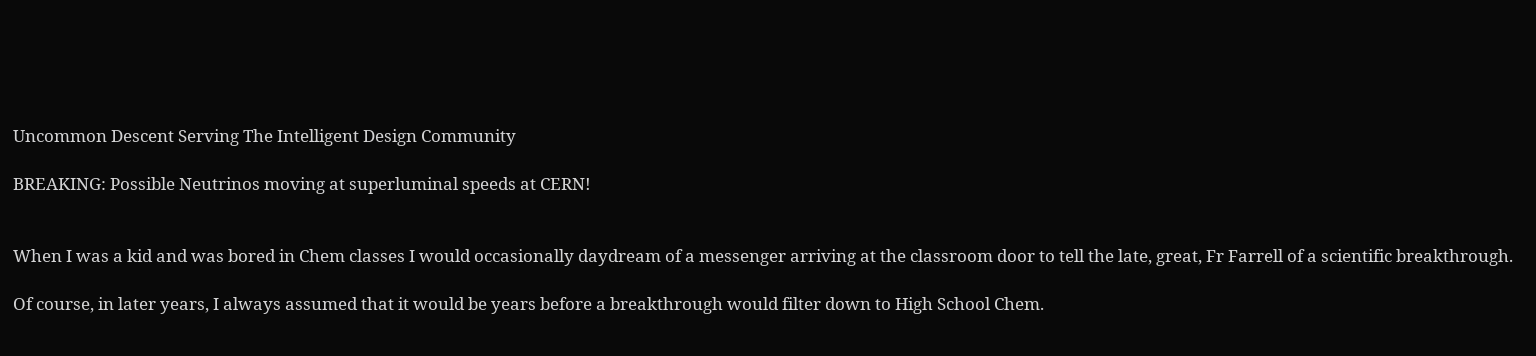Uncommon Descent Serving The Intelligent Design Community

BREAKING: Possible Neutrinos moving at superluminal speeds at CERN!


When I was a kid and was bored in Chem classes I would occasionally daydream of a messenger arriving at the classroom door to tell the late, great, Fr Farrell of a scientific breakthrough.

Of course, in later years, I always assumed that it would be years before a breakthrough would filter down to High School Chem.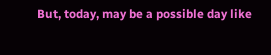But, today, may be a possible day like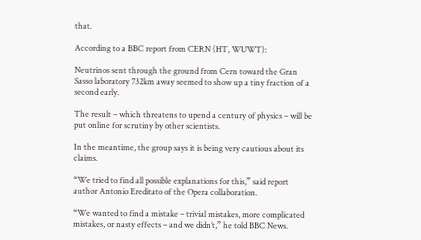that.

According to a BBC report from CERN (HT, WUWT):

Neutrinos sent through the ground from Cern toward the Gran Sasso laboratory 732km away seemed to show up a tiny fraction of a second early.

The result – which threatens to upend a century of physics – will be put online for scrutiny by other scientists.

In the meantime, the group says it is being very cautious about its claims.

“We tried to find all possible explanations for this,” said report author Antonio Ereditato of the Opera collaboration.

“We wanted to find a mistake – trivial mistakes, more complicated mistakes, or nasty effects – and we didn’t,” he told BBC News.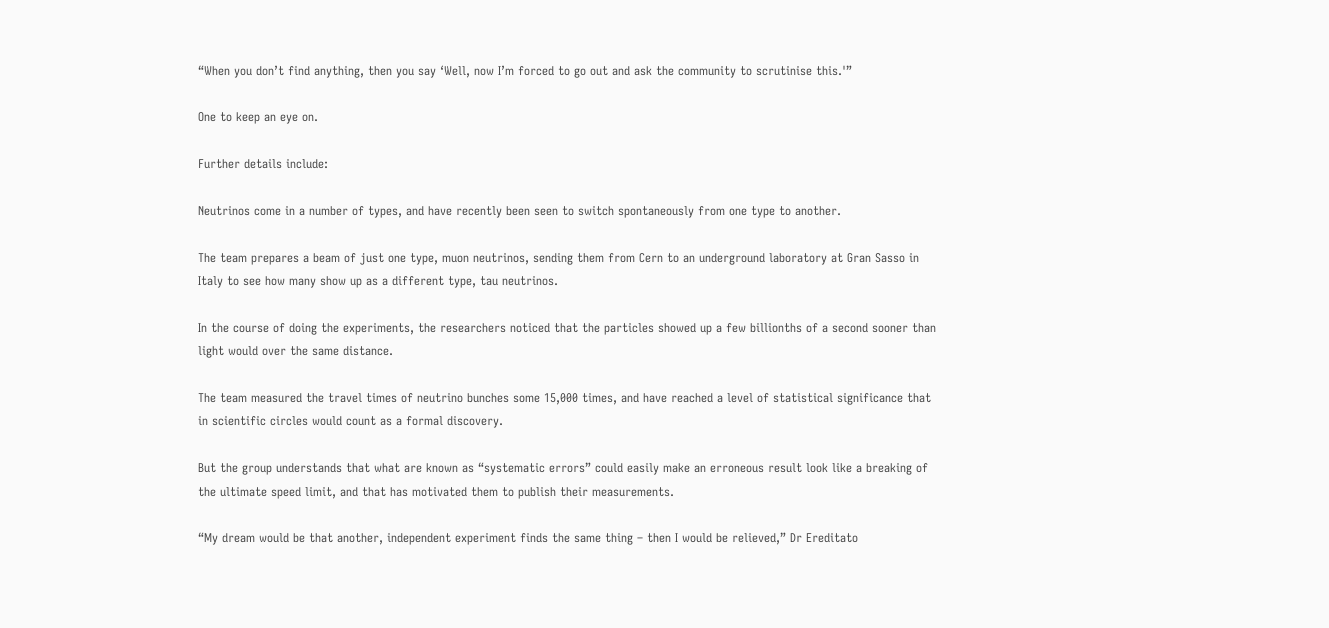“When you don’t find anything, then you say ‘Well, now I’m forced to go out and ask the community to scrutinise this.'”

One to keep an eye on.

Further details include:

Neutrinos come in a number of types, and have recently been seen to switch spontaneously from one type to another.

The team prepares a beam of just one type, muon neutrinos, sending them from Cern to an underground laboratory at Gran Sasso in Italy to see how many show up as a different type, tau neutrinos.

In the course of doing the experiments, the researchers noticed that the particles showed up a few billionths of a second sooner than light would over the same distance.

The team measured the travel times of neutrino bunches some 15,000 times, and have reached a level of statistical significance that in scientific circles would count as a formal discovery.

But the group understands that what are known as “systematic errors” could easily make an erroneous result look like a breaking of the ultimate speed limit, and that has motivated them to publish their measurements.

“My dream would be that another, independent experiment finds the same thing – then I would be relieved,” Dr Ereditato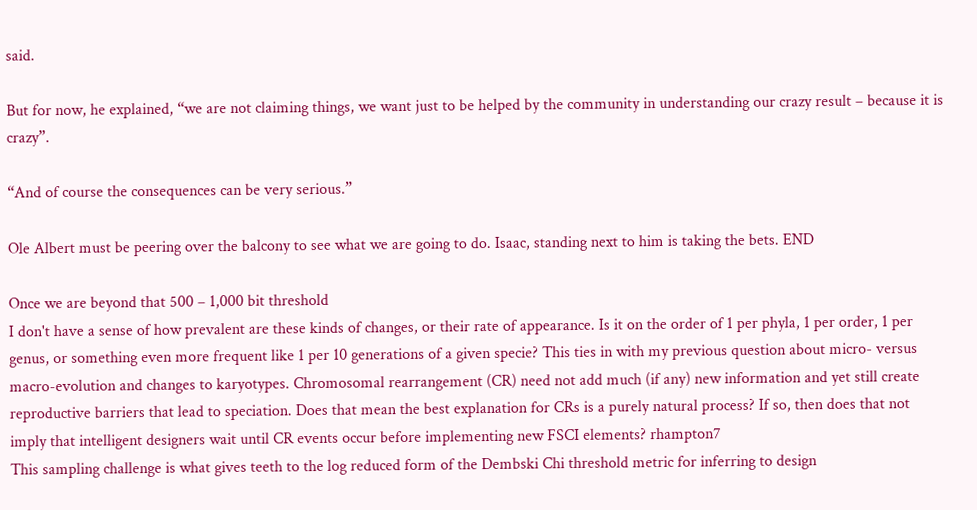said.

But for now, he explained, “we are not claiming things, we want just to be helped by the community in understanding our crazy result – because it is crazy”.

“And of course the consequences can be very serious.”

Ole Albert must be peering over the balcony to see what we are going to do. Isaac, standing next to him is taking the bets. END

Once we are beyond that 500 – 1,000 bit threshold
I don't have a sense of how prevalent are these kinds of changes, or their rate of appearance. Is it on the order of 1 per phyla, 1 per order, 1 per genus, or something even more frequent like 1 per 10 generations of a given specie? This ties in with my previous question about micro- versus macro-evolution and changes to karyotypes. Chromosomal rearrangement (CR) need not add much (if any) new information and yet still create reproductive barriers that lead to speciation. Does that mean the best explanation for CRs is a purely natural process? If so, then does that not imply that intelligent designers wait until CR events occur before implementing new FSCI elements? rhampton7
This sampling challenge is what gives teeth to the log reduced form of the Dembski Chi threshold metric for inferring to design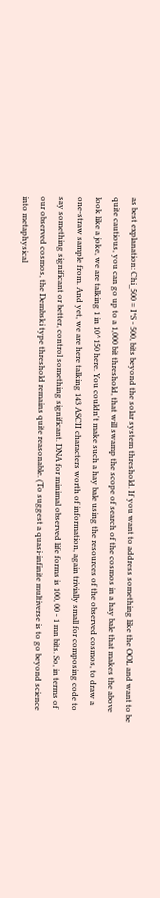as best explanation: Chi_500 = I*S - 500, bits beyond the solar system threshold. If you want to address something like the OOL and want to be quite cautious, you can go up to a 1,000 bit threshold, that will swamp the scope of search of the cosmos in a hay bale that makes the above look like a joke, we are talking 1 in 10^150 here. You couldn't make such a hay bale using the resources of the observed cosmos, to draw a one-straw sample from. And yet, we are here talking 143 ASCII characters worth of information, again trivially small for composing code to say something significant or better, control something significant. DNA for minimal observed life forms is 100, 00 - 1 mn bits. So, in terms of our observed cosmos, the Dembski type threshold remains quite reasonable. (To suggest a quasi-infinite multiverse is to go beyond science into metaphysical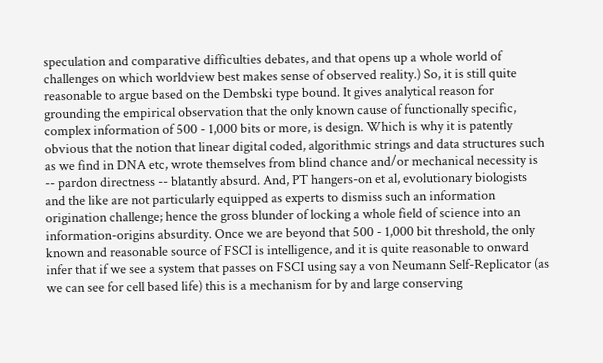speculation and comparative difficulties debates, and that opens up a whole world of challenges on which worldview best makes sense of observed reality.) So, it is still quite reasonable to argue based on the Dembski type bound. It gives analytical reason for grounding the empirical observation that the only known cause of functionally specific, complex information of 500 - 1,000 bits or more, is design. Which is why it is patently obvious that the notion that linear digital coded, algorithmic strings and data structures such as we find in DNA etc, wrote themselves from blind chance and/or mechanical necessity is -- pardon directness -- blatantly absurd. And, PT hangers-on et al, evolutionary biologists and the like are not particularly equipped as experts to dismiss such an information origination challenge; hence the gross blunder of locking a whole field of science into an information-origins absurdity. Once we are beyond that 500 - 1,000 bit threshold, the only known and reasonable source of FSCI is intelligence, and it is quite reasonable to onward infer that if we see a system that passes on FSCI using say a von Neumann Self-Replicator (as we can see for cell based life) this is a mechanism for by and large conserving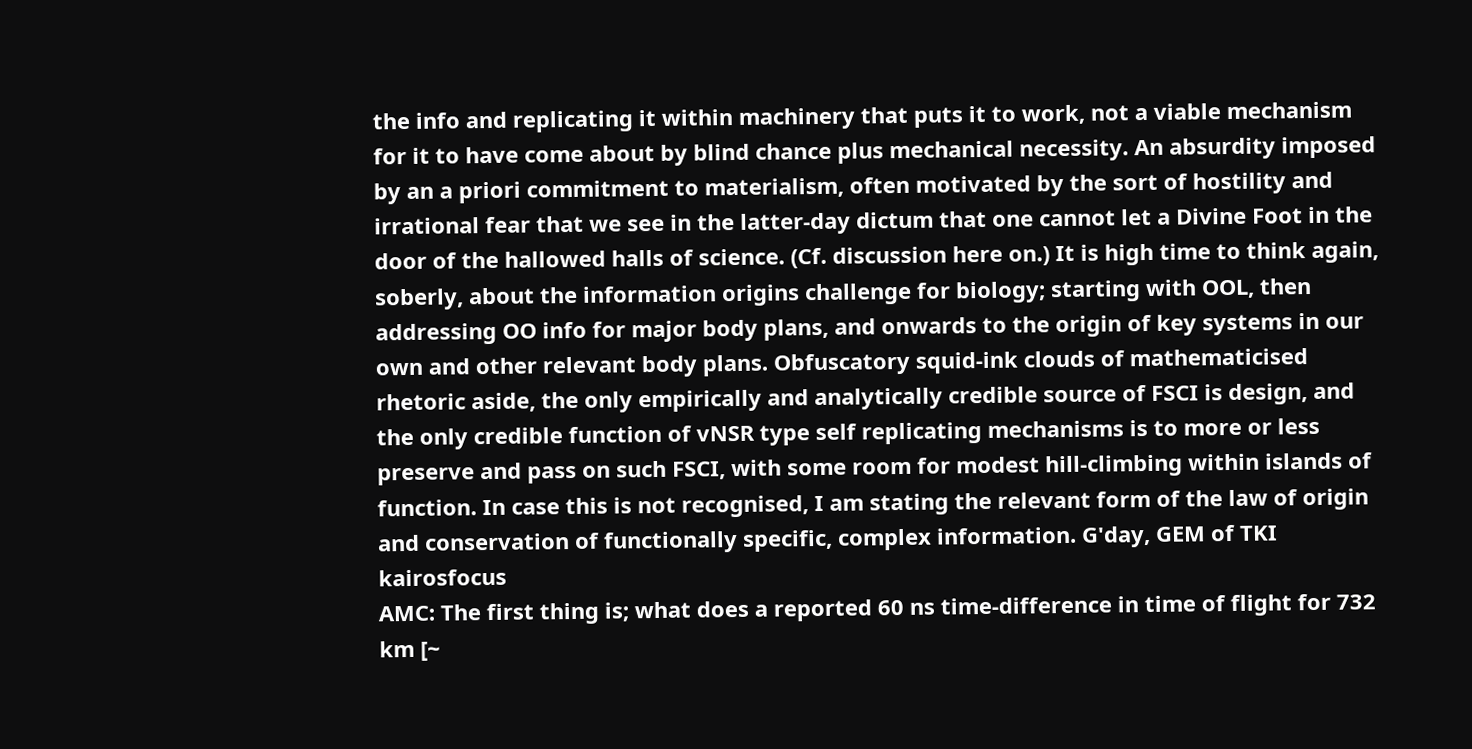the info and replicating it within machinery that puts it to work, not a viable mechanism for it to have come about by blind chance plus mechanical necessity. An absurdity imposed by an a priori commitment to materialism, often motivated by the sort of hostility and irrational fear that we see in the latter-day dictum that one cannot let a Divine Foot in the door of the hallowed halls of science. (Cf. discussion here on.) It is high time to think again, soberly, about the information origins challenge for biology; starting with OOL, then addressing OO info for major body plans, and onwards to the origin of key systems in our own and other relevant body plans. Obfuscatory squid-ink clouds of mathematicised rhetoric aside, the only empirically and analytically credible source of FSCI is design, and the only credible function of vNSR type self replicating mechanisms is to more or less preserve and pass on such FSCI, with some room for modest hill-climbing within islands of function. In case this is not recognised, I am stating the relevant form of the law of origin and conservation of functionally specific, complex information. G'day, GEM of TKI kairosfocus
AMC: The first thing is; what does a reported 60 ns time-difference in time of flight for 732 km [~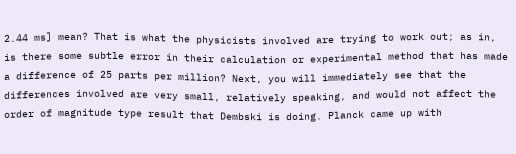2.44 ms] mean? That is what the physicists involved are trying to work out; as in, is there some subtle error in their calculation or experimental method that has made a difference of 25 parts per million? Next, you will immediately see that the differences involved are very small, relatively speaking, and would not affect the order of magnitude type result that Dembski is doing. Planck came up with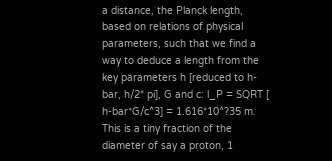a distance, the Planck length, based on relations of physical parameters, such that we find a way to deduce a length from the key parameters h [reduced to h-bar, h/2* pi], G and c: l_P = SQRT [ h-bar*G/c^3] = 1.616*10^?35 m. This is a tiny fraction of the diameter of say a proton, 1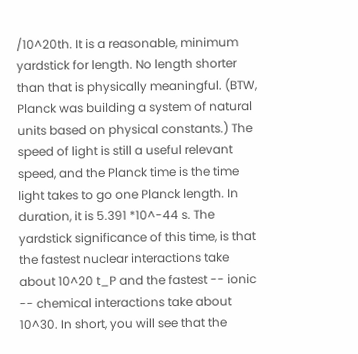/10^20th. It is a reasonable, minimum yardstick for length. No length shorter than that is physically meaningful. (BTW, Planck was building a system of natural units based on physical constants.) The speed of light is still a useful relevant speed, and the Planck time is the time light takes to go one Planck length. In duration, it is 5.391 *10^-44 s. The yardstick significance of this time, is that the fastest nuclear interactions take about 10^20 t_P and the fastest -- ionic -- chemical interactions take about 10^30. In short, you will see that the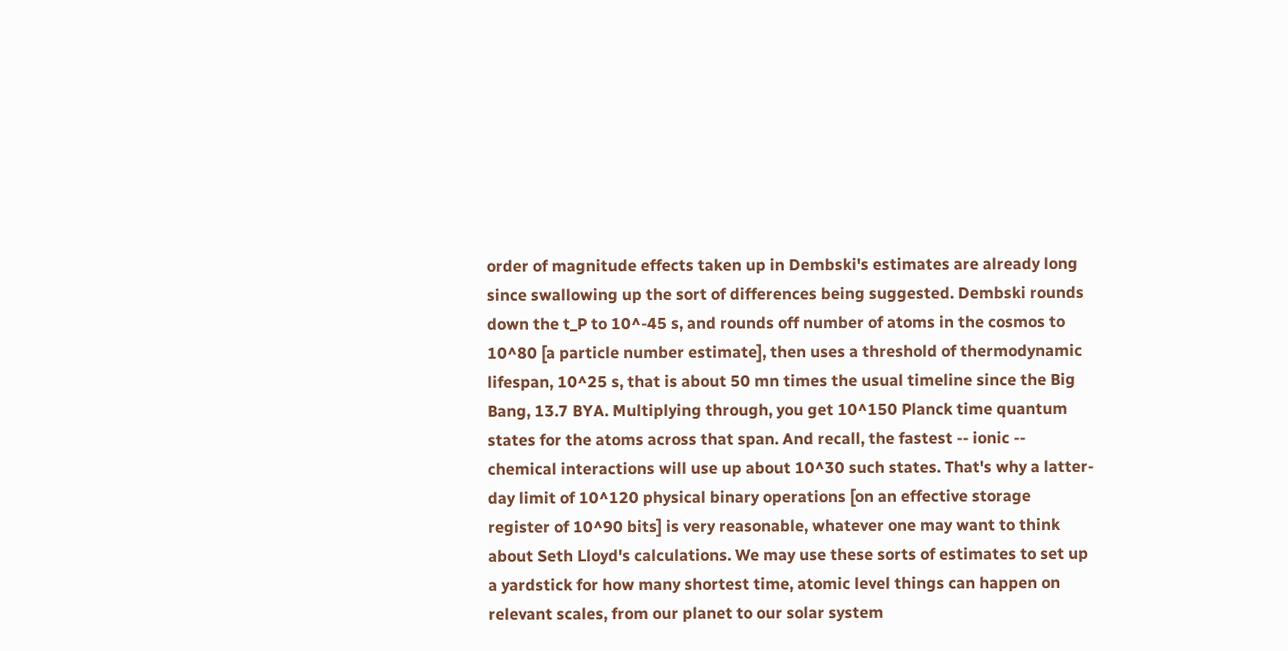order of magnitude effects taken up in Dembski's estimates are already long since swallowing up the sort of differences being suggested. Dembski rounds down the t_P to 10^-45 s, and rounds off number of atoms in the cosmos to 10^80 [a particle number estimate], then uses a threshold of thermodynamic lifespan, 10^25 s, that is about 50 mn times the usual timeline since the Big Bang, 13.7 BYA. Multiplying through, you get 10^150 Planck time quantum states for the atoms across that span. And recall, the fastest -- ionic -- chemical interactions will use up about 10^30 such states. That's why a latter-day limit of 10^120 physical binary operations [on an effective storage register of 10^90 bits] is very reasonable, whatever one may want to think about Seth Lloyd's calculations. We may use these sorts of estimates to set up a yardstick for how many shortest time, atomic level things can happen on relevant scales, from our planet to our solar system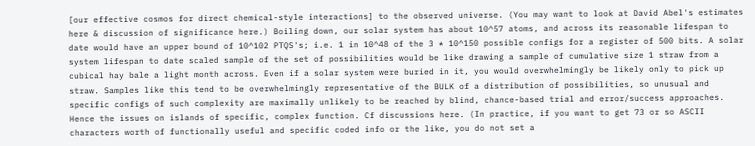[our effective cosmos for direct chemical-style interactions] to the observed universe. (You may want to look at David Abel's estimates here & discussion of significance here.) Boiling down, our solar system has about 10^57 atoms, and across its reasonable lifespan to date would have an upper bound of 10^102 PTQS's; i.e. 1 in 10^48 of the 3 * 10^150 possible configs for a register of 500 bits. A solar system lifespan to date scaled sample of the set of possibilities would be like drawing a sample of cumulative size 1 straw from a cubical hay bale a light month across. Even if a solar system were buried in it, you would overwhelmingly be likely only to pick up straw. Samples like this tend to be overwhelmingly representative of the BULK of a distribution of possibilities, so unusual and specific configs of such complexity are maximally unlikely to be reached by blind, chance-based trial and error/success approaches. Hence the issues on islands of specific, complex function. Cf discussions here. (In practice, if you want to get 73 or so ASCII characters worth of functionally useful and specific coded info or the like, you do not set a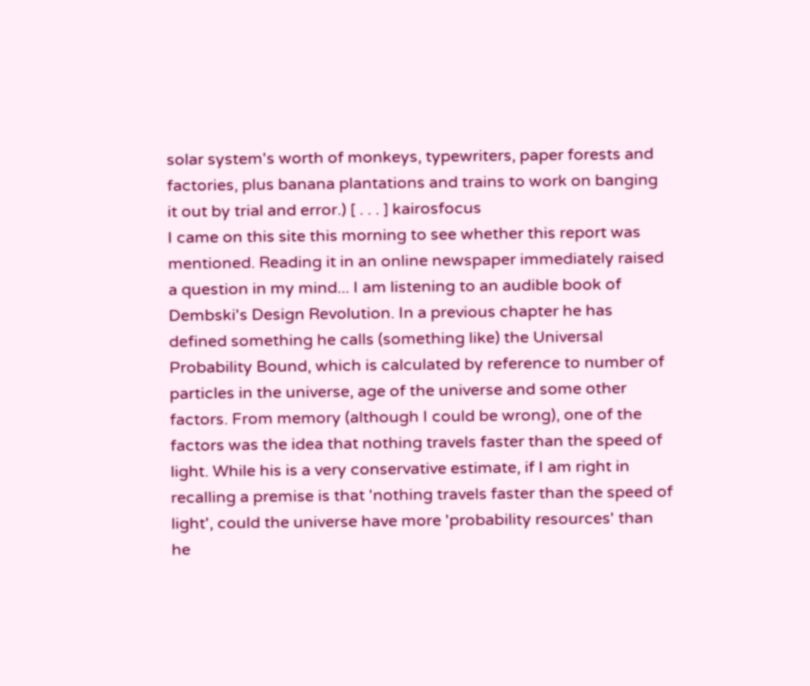solar system's worth of monkeys, typewriters, paper forests and factories, plus banana plantations and trains to work on banging it out by trial and error.) [ . . . ] kairosfocus
I came on this site this morning to see whether this report was mentioned. Reading it in an online newspaper immediately raised a question in my mind... I am listening to an audible book of Dembski's Design Revolution. In a previous chapter he has defined something he calls (something like) the Universal Probability Bound, which is calculated by reference to number of particles in the universe, age of the universe and some other factors. From memory (although I could be wrong), one of the factors was the idea that nothing travels faster than the speed of light. While his is a very conservative estimate, if I am right in recalling a premise is that 'nothing travels faster than the speed of light', could the universe have more 'probability resources' than he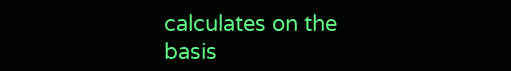calculates on the basis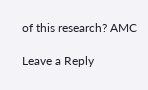of this research? AMC

Leave a Reply